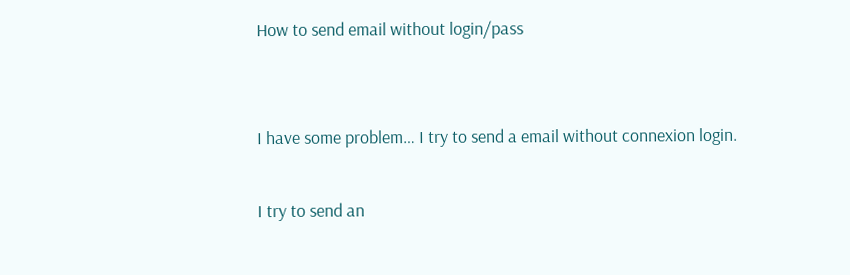How to send email without login/pass


I have some problem… I try to send a email without connexion login.

I try to send an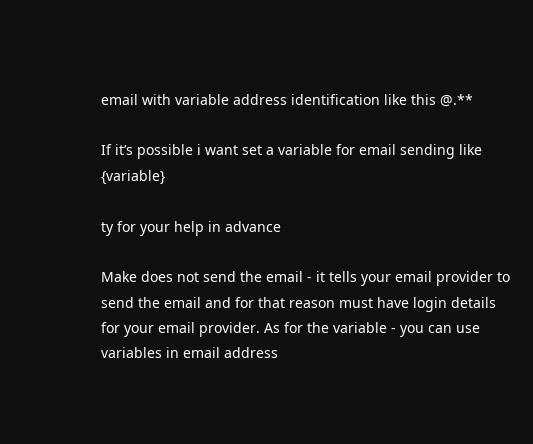email with variable address identification like this @.**

If it’s possible i want set a variable for email sending like {variable}

ty for your help in advance

Make does not send the email - it tells your email provider to send the email and for that reason must have login details for your email provider. As for the variable - you can use variables in email address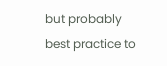but probably best practice to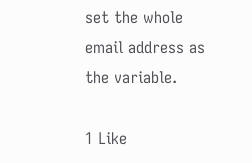set the whole email address as the variable.

1 Like